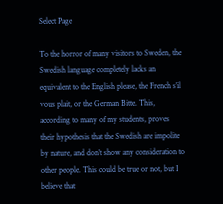Select Page

To the horror of many visitors to Sweden, the Swedish language completely lacks an equivalent to the English please, the French s’il vous plait, or the German Bitte. This, according to many of my students, proves their hypothesis that the Swedish are impolite by nature, and don’t show any consideration to other people. This could be true or not, but I believe that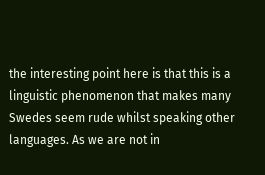the interesting point here is that this is a linguistic phenomenon that makes many Swedes seem rude whilst speaking other languages. As we are not in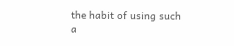the habit of using such a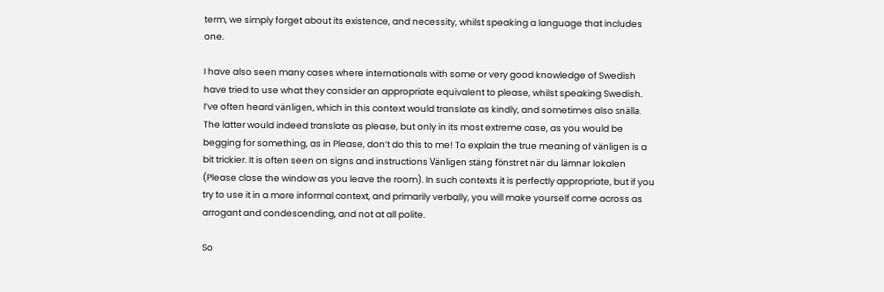term, we simply forget about its existence, and necessity, whilst speaking a language that includes one.

I have also seen many cases where internationals with some or very good knowledge of Swedish have tried to use what they consider an appropriate equivalent to please, whilst speaking Swedish. I’ve often heard vänligen, which in this context would translate as kindly, and sometimes also snälla. The latter would indeed translate as please, but only in its most extreme case, as you would be begging for something, as in Please, don’t do this to me! To explain the true meaning of vänligen is a bit trickier. It is often seen on signs and instructions Vänligen stäng fönstret när du lämnar lokalen (Please close the window as you leave the room). In such contexts it is perfectly appropriate, but if you try to use it in a more informal context, and primarily verbally, you will make yourself come across as arrogant and condescending, and not at all polite.

So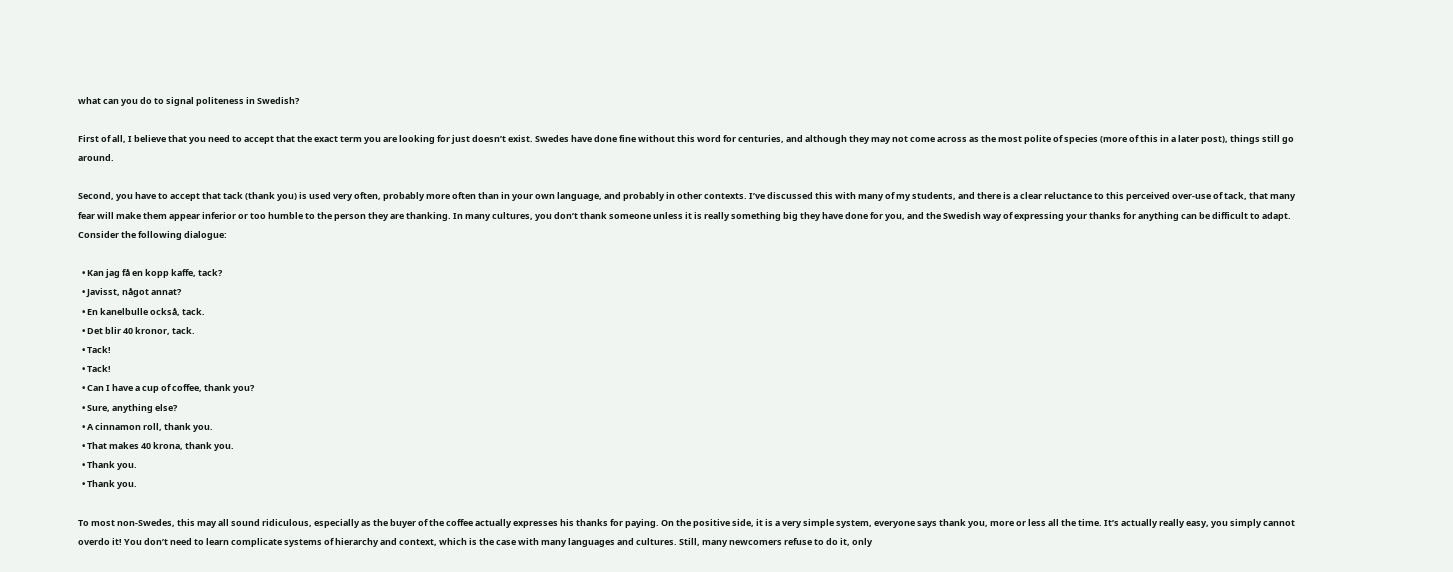what can you do to signal politeness in Swedish?

First of all, I believe that you need to accept that the exact term you are looking for just doesn’t exist. Swedes have done fine without this word for centuries, and although they may not come across as the most polite of species (more of this in a later post), things still go around.

Second, you have to accept that tack (thank you) is used very often, probably more often than in your own language, and probably in other contexts. I’ve discussed this with many of my students, and there is a clear reluctance to this perceived over-use of tack, that many fear will make them appear inferior or too humble to the person they are thanking. In many cultures, you don’t thank someone unless it is really something big they have done for you, and the Swedish way of expressing your thanks for anything can be difficult to adapt. Consider the following dialogue:

  • Kan jag få en kopp kaffe, tack?
  • Javisst, något annat?
  • En kanelbulle också, tack.
  • Det blir 40 kronor, tack.
  • Tack!
  • Tack!
  • Can I have a cup of coffee, thank you?
  • Sure, anything else?
  • A cinnamon roll, thank you.
  • That makes 40 krona, thank you.
  • Thank you.
  • Thank you.

To most non-Swedes, this may all sound ridiculous, especially as the buyer of the coffee actually expresses his thanks for paying. On the positive side, it is a very simple system, everyone says thank you, more or less all the time. It’s actually really easy, you simply cannot overdo it! You don’t need to learn complicate systems of hierarchy and context, which is the case with many languages and cultures. Still, many newcomers refuse to do it, only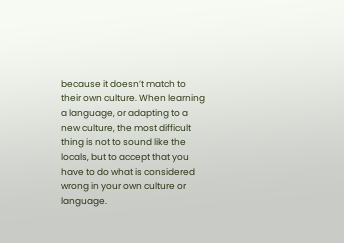because it doesn’t match to their own culture. When learning a language, or adapting to a new culture, the most difficult thing is not to sound like the locals, but to accept that you have to do what is considered wrong in your own culture or language.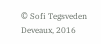© Sofi Tegsveden Deveaux, 2016